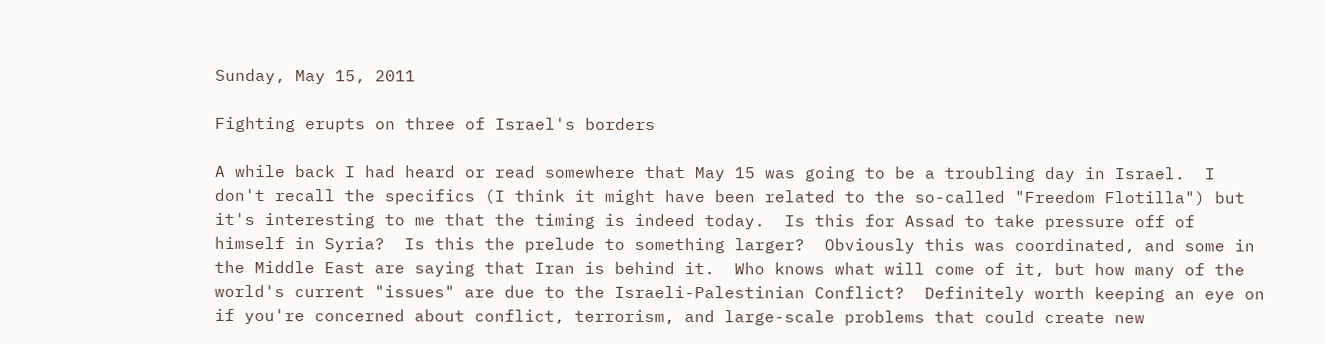Sunday, May 15, 2011

Fighting erupts on three of Israel's borders

A while back I had heard or read somewhere that May 15 was going to be a troubling day in Israel.  I don't recall the specifics (I think it might have been related to the so-called "Freedom Flotilla") but it's interesting to me that the timing is indeed today.  Is this for Assad to take pressure off of himself in Syria?  Is this the prelude to something larger?  Obviously this was coordinated, and some in the Middle East are saying that Iran is behind it.  Who knows what will come of it, but how many of the world's current "issues" are due to the Israeli-Palestinian Conflict?  Definitely worth keeping an eye on if you're concerned about conflict, terrorism, and large-scale problems that could create new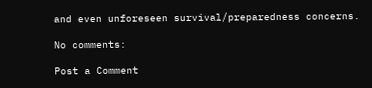and even unforeseen survival/preparedness concerns.

No comments:

Post a Comment